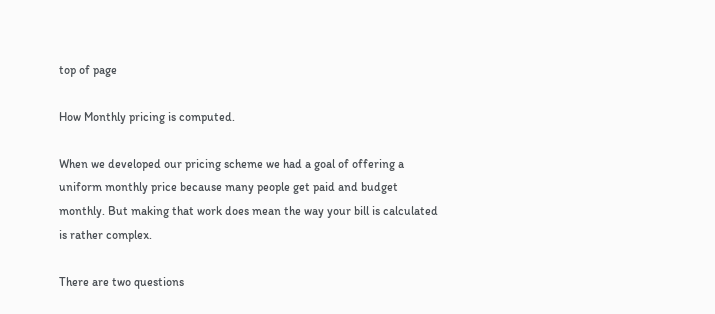top of page

How Monthly pricing is computed.

When we developed our pricing scheme we had a goal of offering a uniform monthly price because many people get paid and budget monthly. But making that work does mean the way your bill is calculated is rather complex.

There are two questions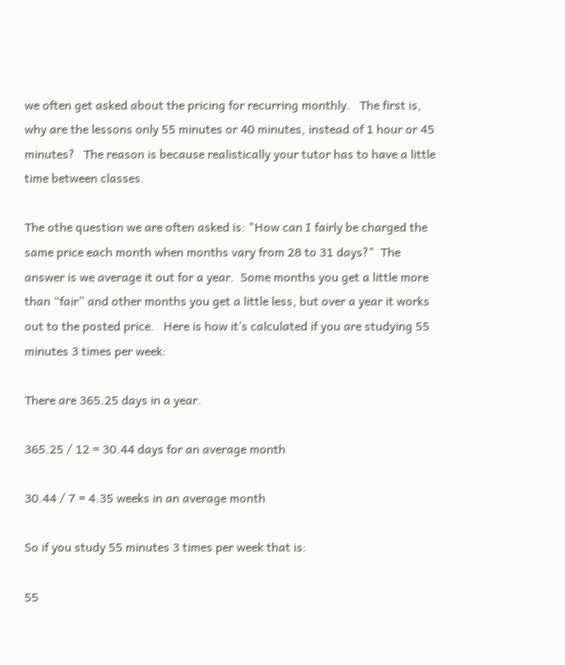we often get asked about the pricing for recurring monthly.   The first is, why are the lessons only 55 minutes or 40 minutes, instead of 1 hour or 45 minutes?   The reason is because realistically your tutor has to have a little time between classes.

The othe question we are often asked is: "How can I fairly be charged the same price each month when months vary from 28 to 31 days?"  The answer is we average it out for a year.  Some months you get a little more than “fair” and other months you get a little less, but over a year it works out to the posted price.   Here is how it’s calculated if you are studying 55 minutes 3 times per week:

There are 365.25 days in a year.

365.25 / 12 = 30.44 days for an average month

30.44 / 7 = 4.35 weeks in an average month

So if you study 55 minutes 3 times per week that is:

55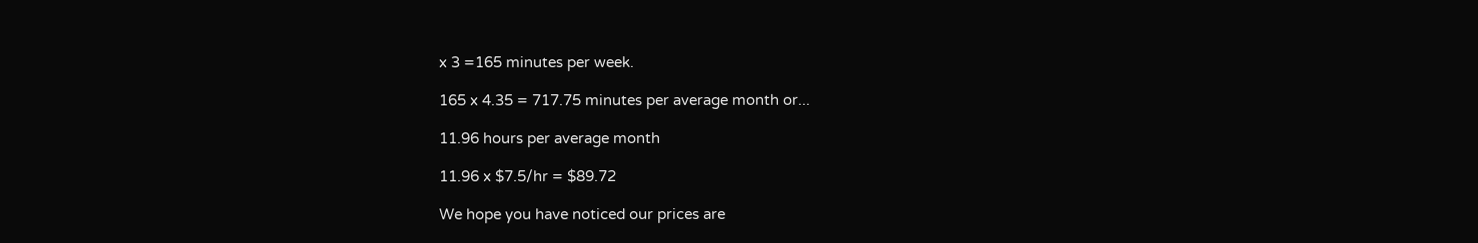x 3 =165 minutes per week.

165 x 4.35 = 717.75 minutes per average month or...

11.96 hours per average month

11.96 x $7.5/hr = $89.72

We hope you have noticed our prices are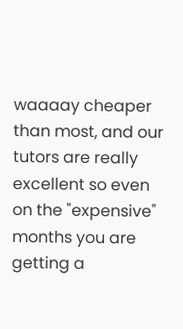waaaay cheaper than most, and our tutors are really excellent so even on the "expensive" months you are getting a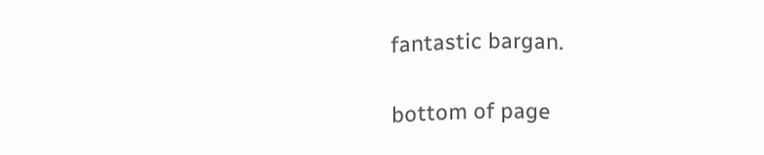fantastic bargan.

bottom of page